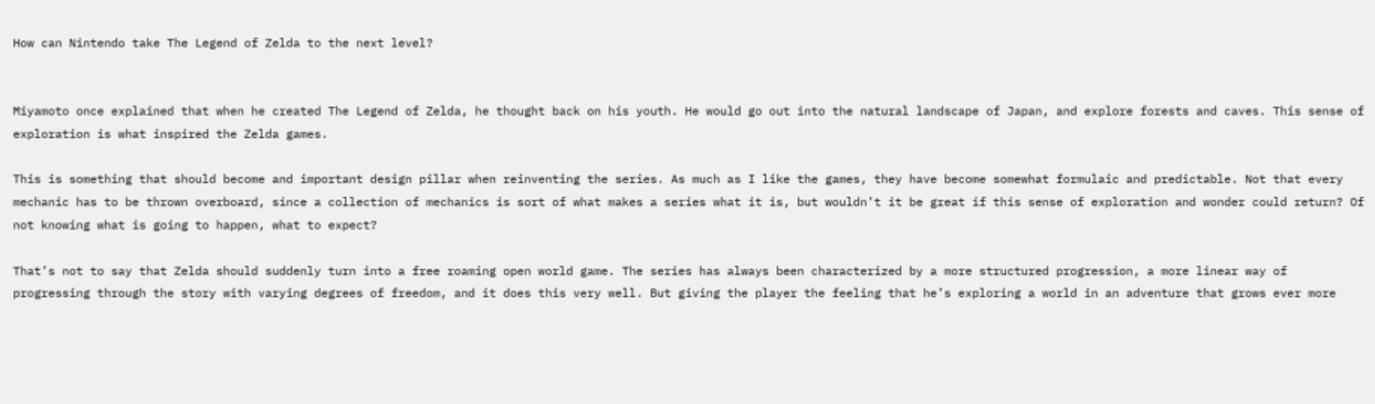How can Nintendo take The Legend of Zelda to the next level?


Miyamoto once explained that when he created The Legend of Zelda, he thought back on his youth. He would go out into the natural landscape of Japan, and explore forests and caves. This sense of exploration is what inspired the Zelda games.

This is something that should become and important design pillar when reinventing the series. As much as I like the games, they have become somewhat formulaic and predictable. Not that every mechanic has to be thrown overboard, since a collection of mechanics is sort of what makes a series what it is, but wouldn’t it be great if this sense of exploration and wonder could return? Of not knowing what is going to happen, what to expect?

That’s not to say that Zelda should suddenly turn into a free roaming open world game. The series has always been characterized by a more structured progression, a more linear way of progressing through the story with varying degrees of freedom, and it does this very well. But giving the player the feeling that he’s exploring a world in an adventure that grows ever more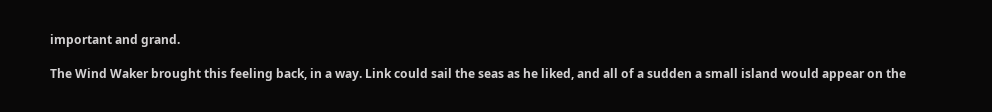important and grand.

The Wind Waker brought this feeling back, in a way. Link could sail the seas as he liked, and all of a sudden a small island would appear on the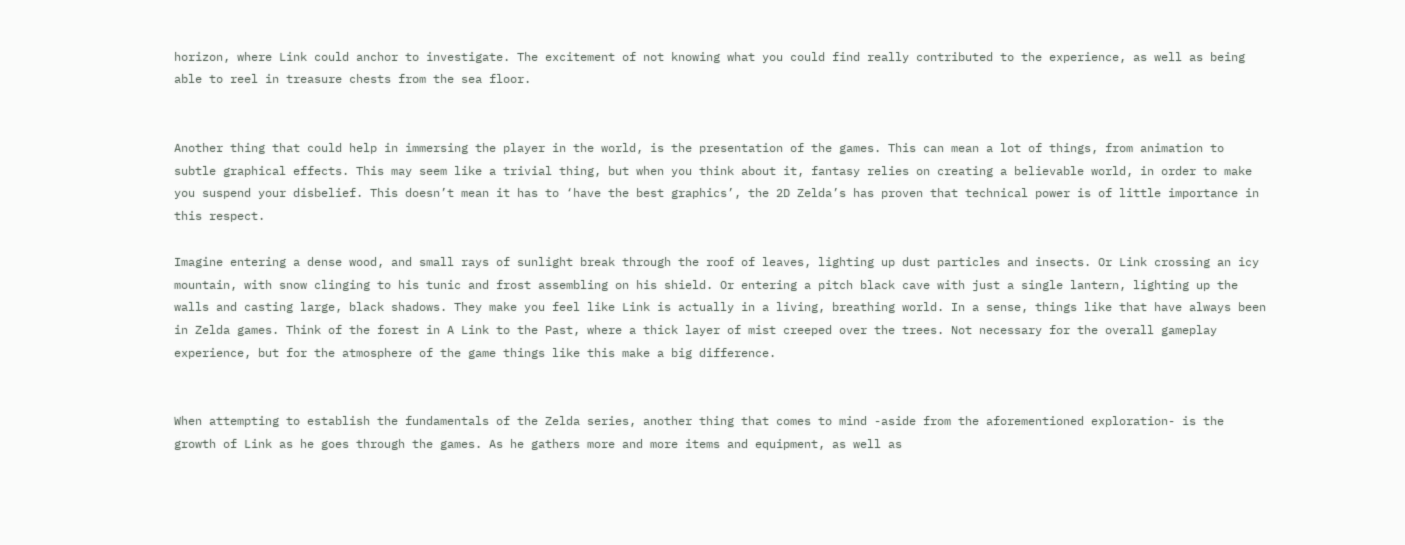horizon, where Link could anchor to investigate. The excitement of not knowing what you could find really contributed to the experience, as well as being able to reel in treasure chests from the sea floor.


Another thing that could help in immersing the player in the world, is the presentation of the games. This can mean a lot of things, from animation to subtle graphical effects. This may seem like a trivial thing, but when you think about it, fantasy relies on creating a believable world, in order to make you suspend your disbelief. This doesn’t mean it has to ‘have the best graphics’, the 2D Zelda’s has proven that technical power is of little importance in this respect.

Imagine entering a dense wood, and small rays of sunlight break through the roof of leaves, lighting up dust particles and insects. Or Link crossing an icy mountain, with snow clinging to his tunic and frost assembling on his shield. Or entering a pitch black cave with just a single lantern, lighting up the walls and casting large, black shadows. They make you feel like Link is actually in a living, breathing world. In a sense, things like that have always been in Zelda games. Think of the forest in A Link to the Past, where a thick layer of mist creeped over the trees. Not necessary for the overall gameplay experience, but for the atmosphere of the game things like this make a big difference.


When attempting to establish the fundamentals of the Zelda series, another thing that comes to mind -aside from the aforementioned exploration- is the growth of Link as he goes through the games. As he gathers more and more items and equipment, as well as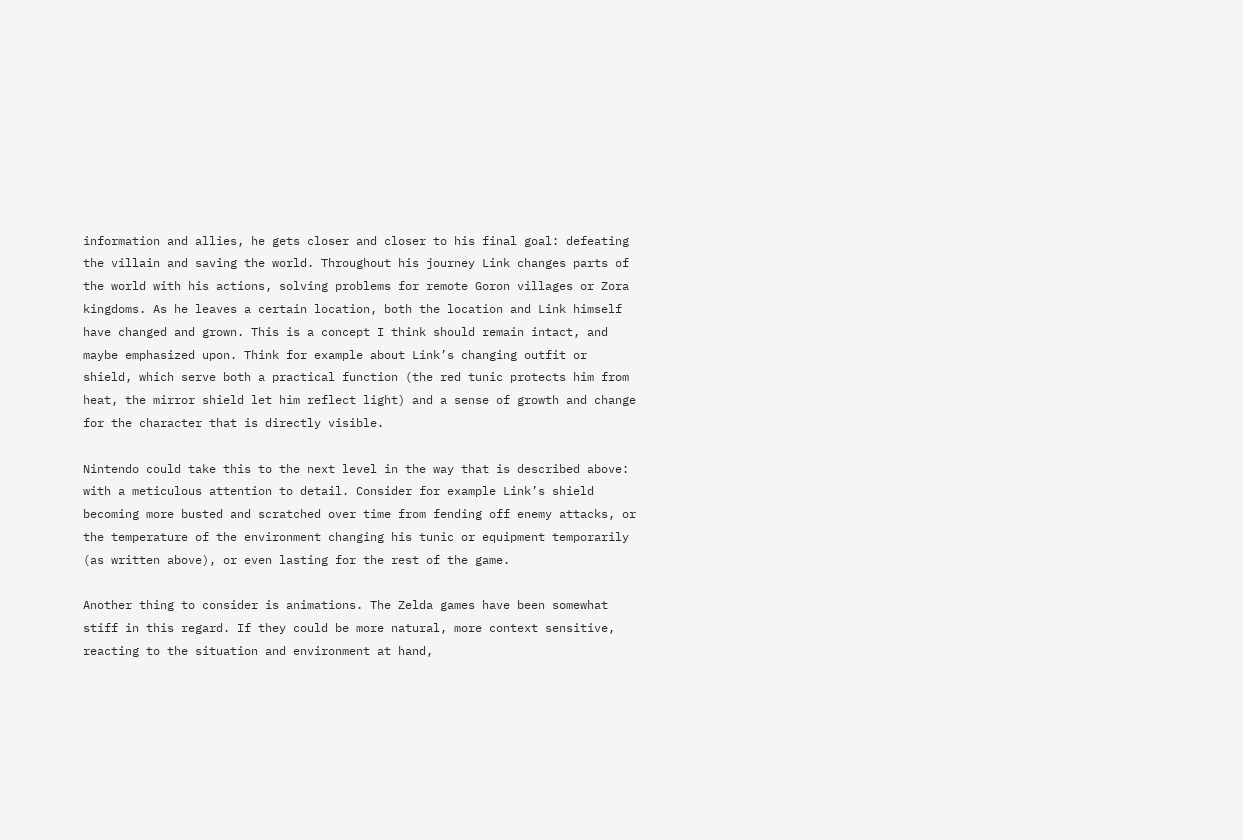information and allies, he gets closer and closer to his final goal: defeating the villain and saving the world. Throughout his journey Link changes parts of the world with his actions, solving problems for remote Goron villages or Zora kingdoms. As he leaves a certain location, both the location and Link himself have changed and grown. This is a concept I think should remain intact, and maybe emphasized upon. Think for example about Link’s changing outfit or shield, which serve both a practical function (the red tunic protects him from heat, the mirror shield let him reflect light) and a sense of growth and change for the character that is directly visible.

Nintendo could take this to the next level in the way that is described above: with a meticulous attention to detail. Consider for example Link’s shield becoming more busted and scratched over time from fending off enemy attacks, or the temperature of the environment changing his tunic or equipment temporarily (as written above), or even lasting for the rest of the game.

Another thing to consider is animations. The Zelda games have been somewhat stiff in this regard. If they could be more natural, more context sensitive, reacting to the situation and environment at hand,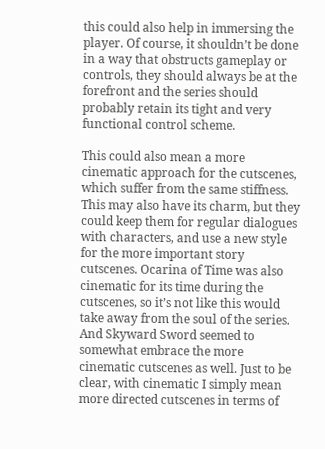this could also help in immersing the player. Of course, it shouldn’t be done in a way that obstructs gameplay or controls, they should always be at the forefront and the series should probably retain its tight and very functional control scheme.

This could also mean a more cinematic approach for the cutscenes, which suffer from the same stiffness. This may also have its charm, but they could keep them for regular dialogues with characters, and use a new style for the more important story cutscenes. Ocarina of Time was also cinematic for its time during the cutscenes, so it’s not like this would take away from the soul of the series. And Skyward Sword seemed to somewhat embrace the more cinematic cutscenes as well. Just to be clear, with cinematic I simply mean more directed cutscenes in terms of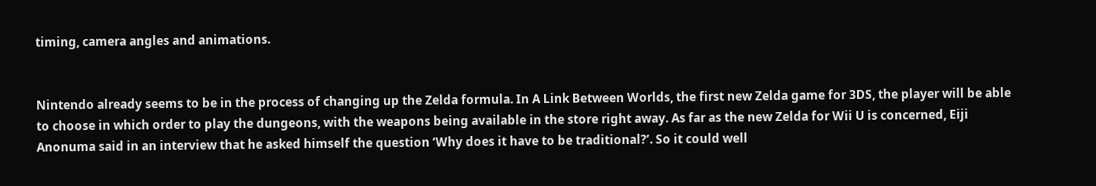timing, camera angles and animations.


Nintendo already seems to be in the process of changing up the Zelda formula. In A Link Between Worlds, the first new Zelda game for 3DS, the player will be able to choose in which order to play the dungeons, with the weapons being available in the store right away. As far as the new Zelda for Wii U is concerned, Eiji Anonuma said in an interview that he asked himself the question ‘Why does it have to be traditional?’. So it could well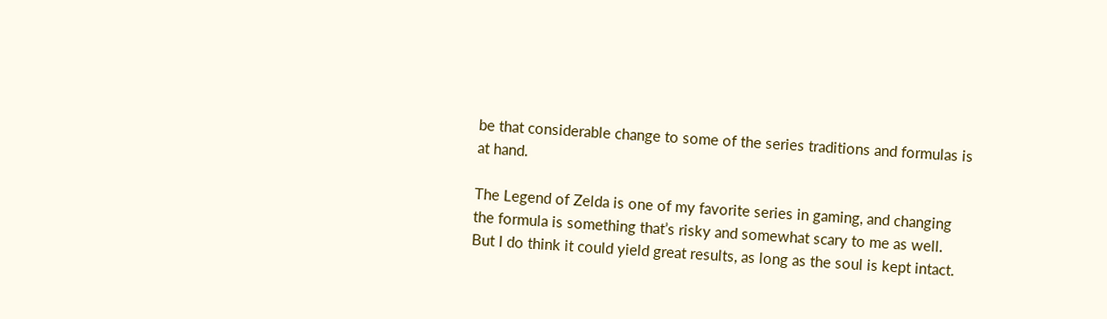be that considerable change to some of the series traditions and formulas is at hand.

The Legend of Zelda is one of my favorite series in gaming, and changing the formula is something that’s risky and somewhat scary to me as well. But I do think it could yield great results, as long as the soul is kept intact.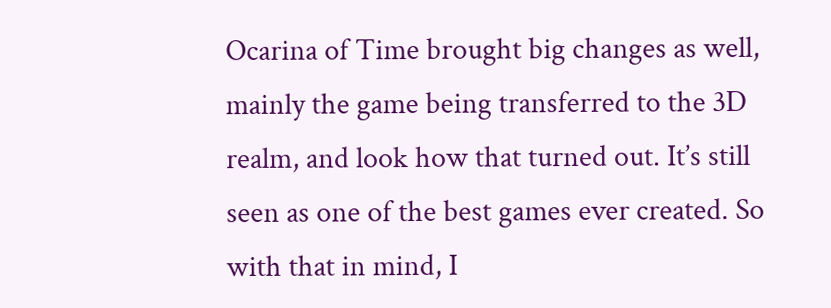Ocarina of Time brought big changes as well, mainly the game being transferred to the 3D realm, and look how that turned out. It’s still seen as one of the best games ever created. So with that in mind, I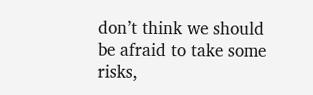don’t think we should be afraid to take some risks,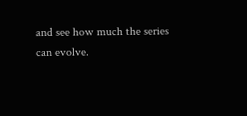and see how much the series can evolve.